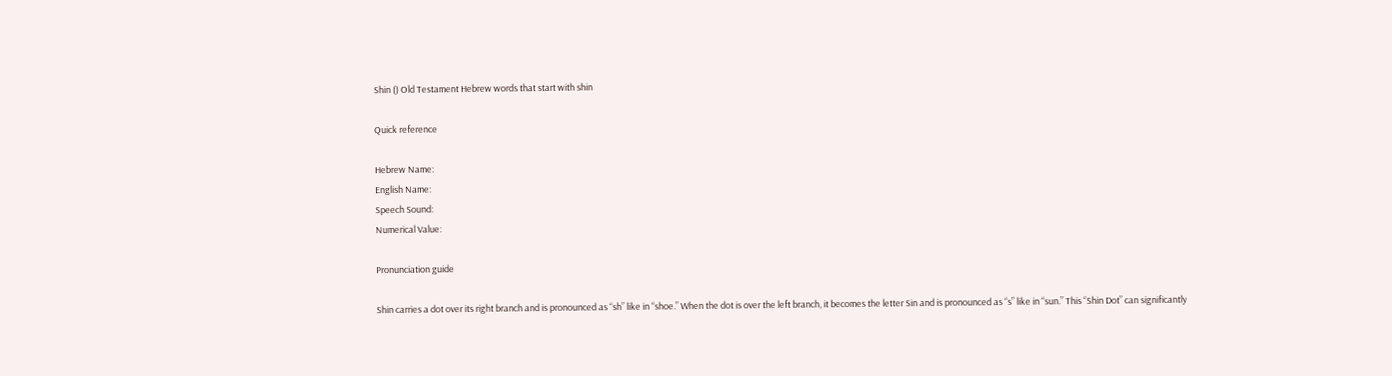Shin () Old Testament Hebrew words that start with shin

Quick reference

Hebrew Name:
English Name:
Speech Sound:
Numerical Value:

Pronunciation guide

Shin carries a dot over its right branch and is pronounced as “sh” like in “shoe.” When the dot is over the left branch, it becomes the letter Sin and is pronounced as “s” like in “sun.” This “Shin Dot” can significantly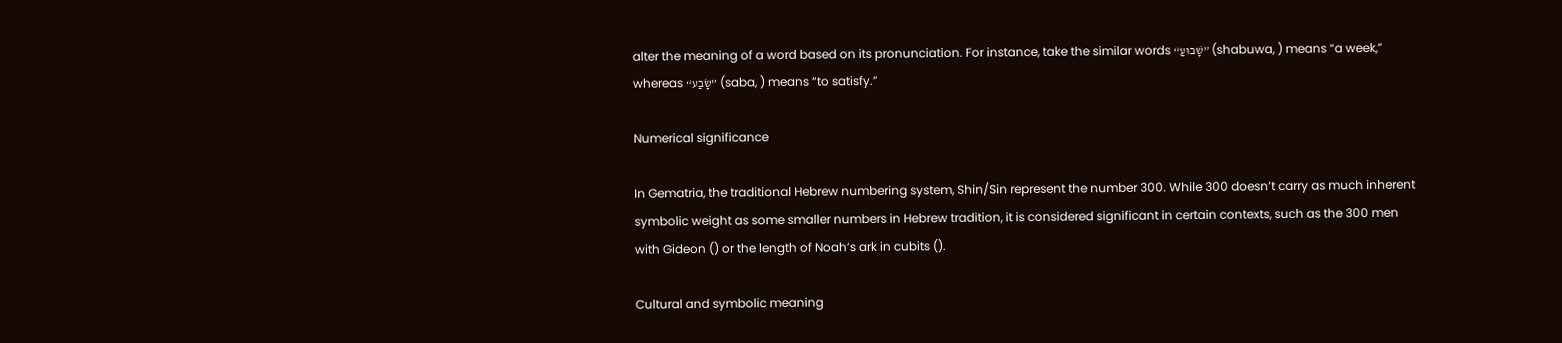alter the meaning of a word based on its pronunciation. For instance, take the similar words “שָׁבוּעַ” (shabuwa, ) means “a week,” whereas “שָׂבַע” (saba, ) means “to satisfy.”

Numerical significance

In Gematria, the traditional Hebrew numbering system, Shin/Sin represent the number 300. While 300 doesn’t carry as much inherent symbolic weight as some smaller numbers in Hebrew tradition, it is considered significant in certain contexts, such as the 300 men with Gideon () or the length of Noah’s ark in cubits ().

Cultural and symbolic meaning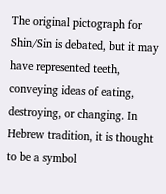The original pictograph for Shin/Sin is debated, but it may have represented teeth, conveying ideas of eating, destroying, or changing. In Hebrew tradition, it is thought to be a symbol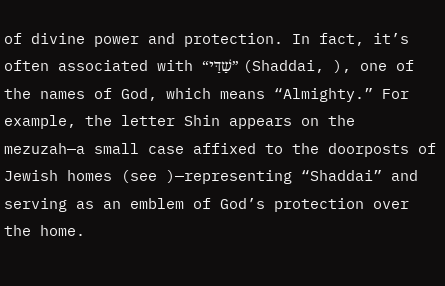of divine power and protection. In fact, it’s often associated with “שַׁדַּי” (Shaddai, ), one of the names of God, which means “Almighty.” For example, the letter Shin appears on the mezuzah—a small case affixed to the doorposts of Jewish homes (see )—representing “Shaddai” and serving as an emblem of God’s protection over the home.